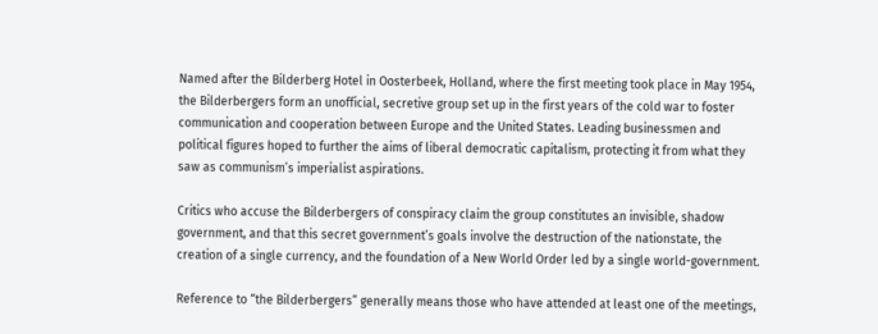Named after the Bilderberg Hotel in Oosterbeek, Holland, where the first meeting took place in May 1954, the Bilderbergers form an unofficial, secretive group set up in the first years of the cold war to foster communication and cooperation between Europe and the United States. Leading businessmen and political figures hoped to further the aims of liberal democratic capitalism, protecting it from what they saw as communism’s imperialist aspirations.

Critics who accuse the Bilderbergers of conspiracy claim the group constitutes an invisible, shadow government, and that this secret government’s goals involve the destruction of the nationstate, the creation of a single currency, and the foundation of a New World Order led by a single world-government.

Reference to “the Bilderbergers” generally means those who have attended at least one of the meetings,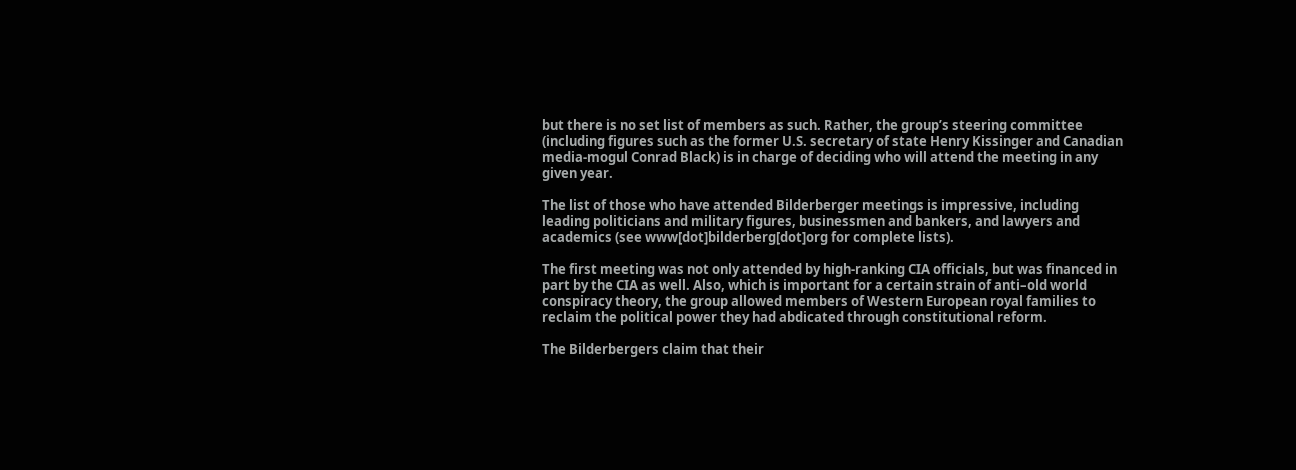but there is no set list of members as such. Rather, the group’s steering committee (including figures such as the former U.S. secretary of state Henry Kissinger and Canadian media-mogul Conrad Black) is in charge of deciding who will attend the meeting in any given year.

The list of those who have attended Bilderberger meetings is impressive, including leading politicians and military figures, businessmen and bankers, and lawyers and academics (see www[dot]bilderberg[dot]org for complete lists).

The first meeting was not only attended by high-ranking CIA officials, but was financed in part by the CIA as well. Also, which is important for a certain strain of anti–old world conspiracy theory, the group allowed members of Western European royal families to reclaim the political power they had abdicated through constitutional reform.

The Bilderbergers claim that their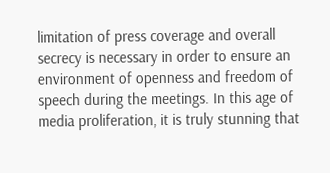limitation of press coverage and overall secrecy is necessary in order to ensure an environment of openness and freedom of speech during the meetings. In this age of media proliferation, it is truly stunning that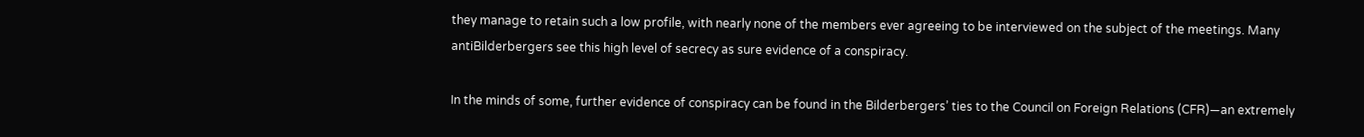they manage to retain such a low profile, with nearly none of the members ever agreeing to be interviewed on the subject of the meetings. Many antiBilderbergers see this high level of secrecy as sure evidence of a conspiracy.

In the minds of some, further evidence of conspiracy can be found in the Bilderbergers’ ties to the Council on Foreign Relations (CFR)—an extremely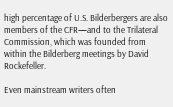high percentage of U.S. Bilderbergers are also members of the CFR—and to the Trilateral Commission, which was founded from within the Bilderberg meetings by David Rockefeller.

Even mainstream writers often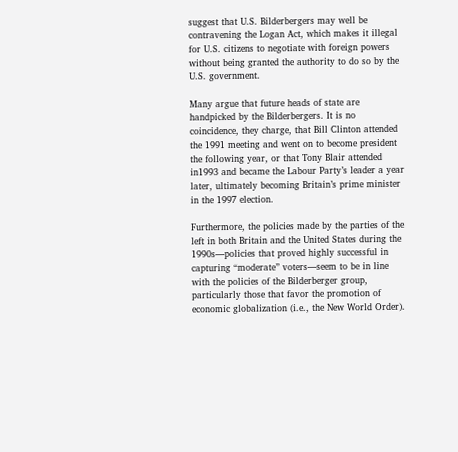suggest that U.S. Bilderbergers may well be contravening the Logan Act, which makes it illegal for U.S. citizens to negotiate with foreign powers without being granted the authority to do so by the U.S. government.

Many argue that future heads of state are handpicked by the Bilderbergers. It is no coincidence, they charge, that Bill Clinton attended the 1991 meeting and went on to become president the following year, or that Tony Blair attended in1993 and became the Labour Party’s leader a year later, ultimately becoming Britain’s prime minister in the 1997 election.

Furthermore, the policies made by the parties of the left in both Britain and the United States during the 1990s—policies that proved highly successful in capturing “moderate” voters—seem to be in line with the policies of the Bilderberger group, particularly those that favor the promotion of economic globalization (i.e., the New World Order).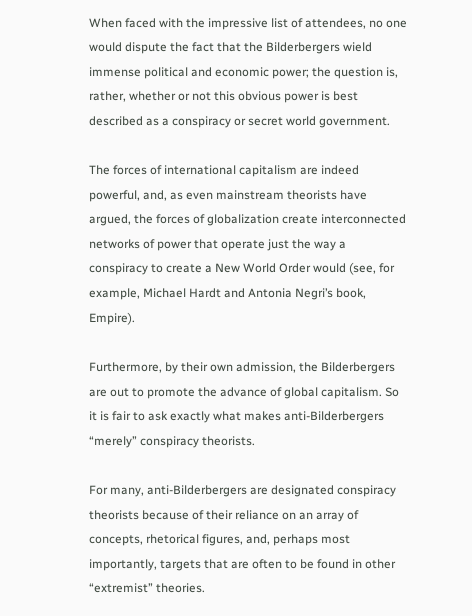When faced with the impressive list of attendees, no one would dispute the fact that the Bilderbergers wield immense political and economic power; the question is, rather, whether or not this obvious power is best described as a conspiracy or secret world government.

The forces of international capitalism are indeed powerful, and, as even mainstream theorists have argued, the forces of globalization create interconnected networks of power that operate just the way a conspiracy to create a New World Order would (see, for example, Michael Hardt and Antonia Negri’s book, Empire).

Furthermore, by their own admission, the Bilderbergers are out to promote the advance of global capitalism. So it is fair to ask exactly what makes anti-Bilderbergers “merely” conspiracy theorists.

For many, anti-Bilderbergers are designated conspiracy theorists because of their reliance on an array of concepts, rhetorical figures, and, perhaps most importantly, targets that are often to be found in other “extremist” theories.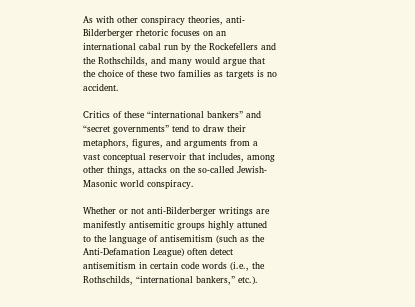As with other conspiracy theories, anti-Bilderberger rhetoric focuses on an international cabal run by the Rockefellers and the Rothschilds, and many would argue that the choice of these two families as targets is no accident.

Critics of these “international bankers” and “secret governments” tend to draw their metaphors, figures, and arguments from a vast conceptual reservoir that includes, among other things, attacks on the so-called Jewish-Masonic world conspiracy.

Whether or not anti-Bilderberger writings are manifestly antisemitic groups highly attuned to the language of antisemitism (such as the Anti-Defamation League) often detect antisemitism in certain code words (i.e., the Rothschilds, “international bankers,” etc.).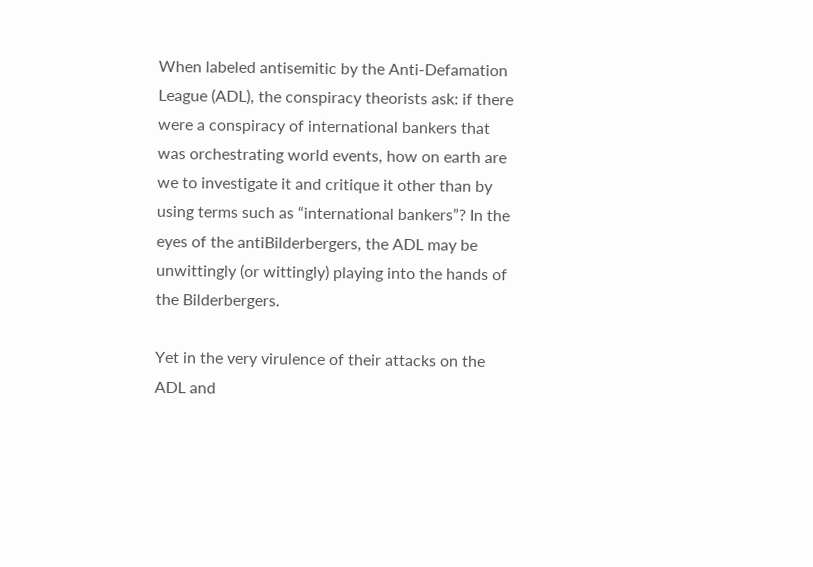When labeled antisemitic by the Anti-Defamation League (ADL), the conspiracy theorists ask: if there were a conspiracy of international bankers that was orchestrating world events, how on earth are we to investigate it and critique it other than by using terms such as “international bankers”? In the eyes of the antiBilderbergers, the ADL may be unwittingly (or wittingly) playing into the hands of the Bilderbergers.

Yet in the very virulence of their attacks on the ADL and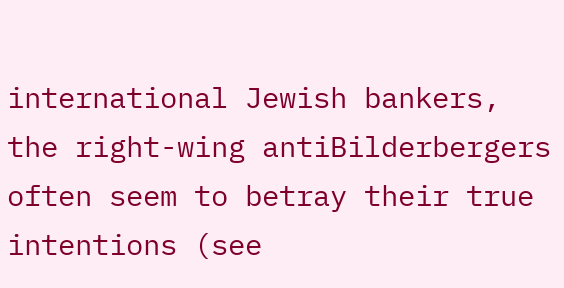international Jewish bankers, the right-wing antiBilderbergers often seem to betray their true intentions (see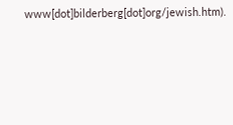www[dot]bilderberg[dot]org/jewish.htm).